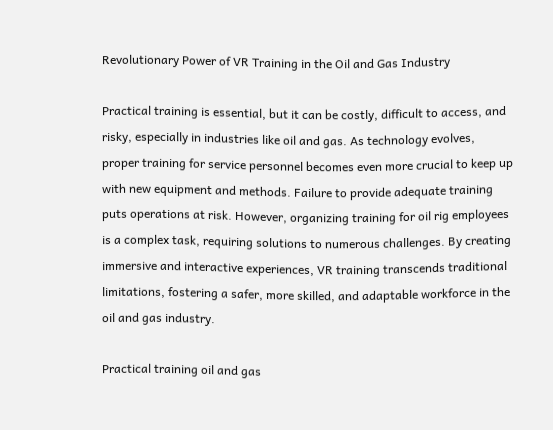Revolutionary Power of VR Training in the Oil and Gas Industry

Practical training is essential, but it can be costly, difficult to access, and risky, especially in industries like oil and gas. As technology evolves, proper training for service personnel becomes even more crucial to keep up with new equipment and methods. Failure to provide adequate training puts operations at risk. However, organizing training for oil rig employees is a complex task, requiring solutions to numerous challenges. By creating immersive and interactive experiences, VR training transcends traditional limitations, fostering a safer, more skilled, and adaptable workforce in the oil and gas industry.

Practical training oil and gas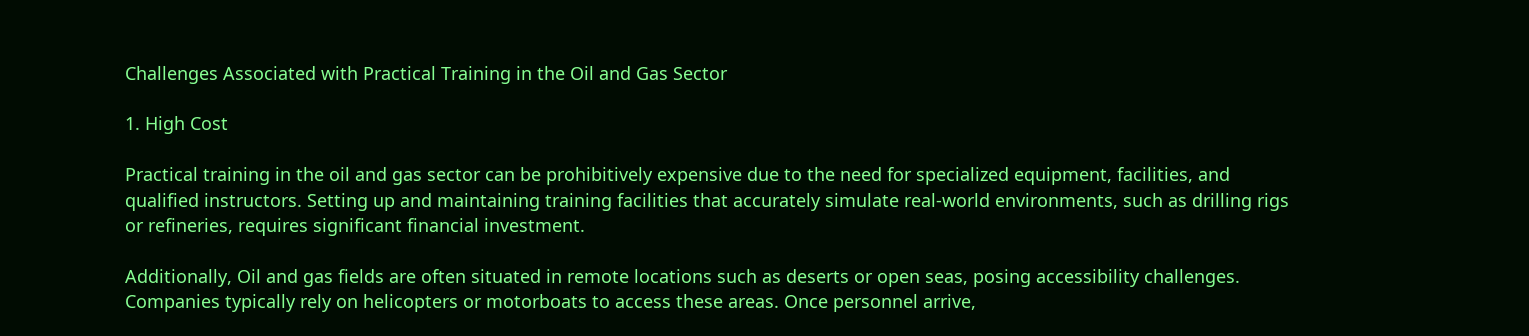Challenges Associated with Practical Training in the Oil and Gas Sector

1. High Cost

Practical training in the oil and gas sector can be prohibitively expensive due to the need for specialized equipment, facilities, and qualified instructors. Setting up and maintaining training facilities that accurately simulate real-world environments, such as drilling rigs or refineries, requires significant financial investment.

Additionally, Oil and gas fields are often situated in remote locations such as deserts or open seas, posing accessibility challenges. Companies typically rely on helicopters or motorboats to access these areas. Once personnel arrive,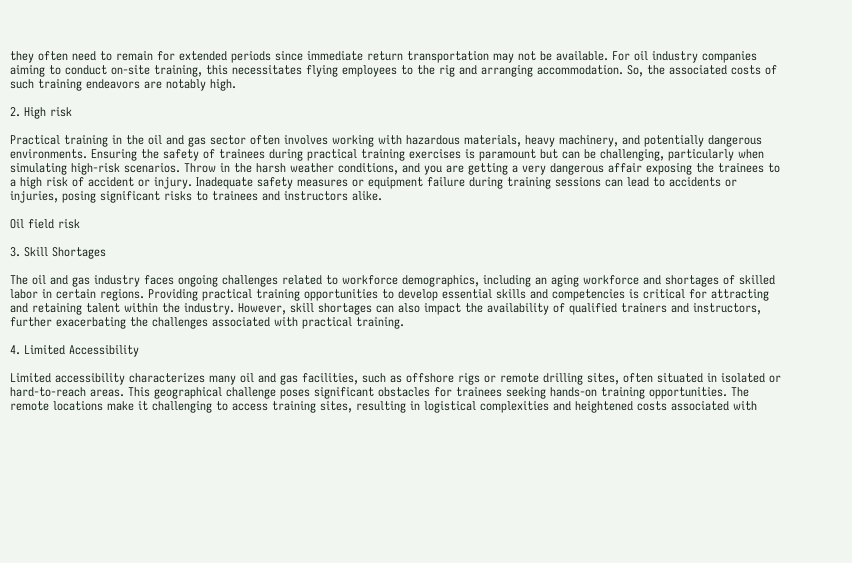they often need to remain for extended periods since immediate return transportation may not be available. For oil industry companies aiming to conduct on-site training, this necessitates flying employees to the rig and arranging accommodation. So, the associated costs of such training endeavors are notably high.

2. High risk

Practical training in the oil and gas sector often involves working with hazardous materials, heavy machinery, and potentially dangerous environments. Ensuring the safety of trainees during practical training exercises is paramount but can be challenging, particularly when simulating high-risk scenarios. Throw in the harsh weather conditions, and you are getting a very dangerous affair exposing the trainees to a high risk of accident or injury. Inadequate safety measures or equipment failure during training sessions can lead to accidents or injuries, posing significant risks to trainees and instructors alike.

Oil field risk

3. Skill Shortages

The oil and gas industry faces ongoing challenges related to workforce demographics, including an aging workforce and shortages of skilled labor in certain regions. Providing practical training opportunities to develop essential skills and competencies is critical for attracting and retaining talent within the industry. However, skill shortages can also impact the availability of qualified trainers and instructors, further exacerbating the challenges associated with practical training.

4. Limited Accessibility

Limited accessibility characterizes many oil and gas facilities, such as offshore rigs or remote drilling sites, often situated in isolated or hard-to-reach areas. This geographical challenge poses significant obstacles for trainees seeking hands-on training opportunities. The remote locations make it challenging to access training sites, resulting in logistical complexities and heightened costs associated with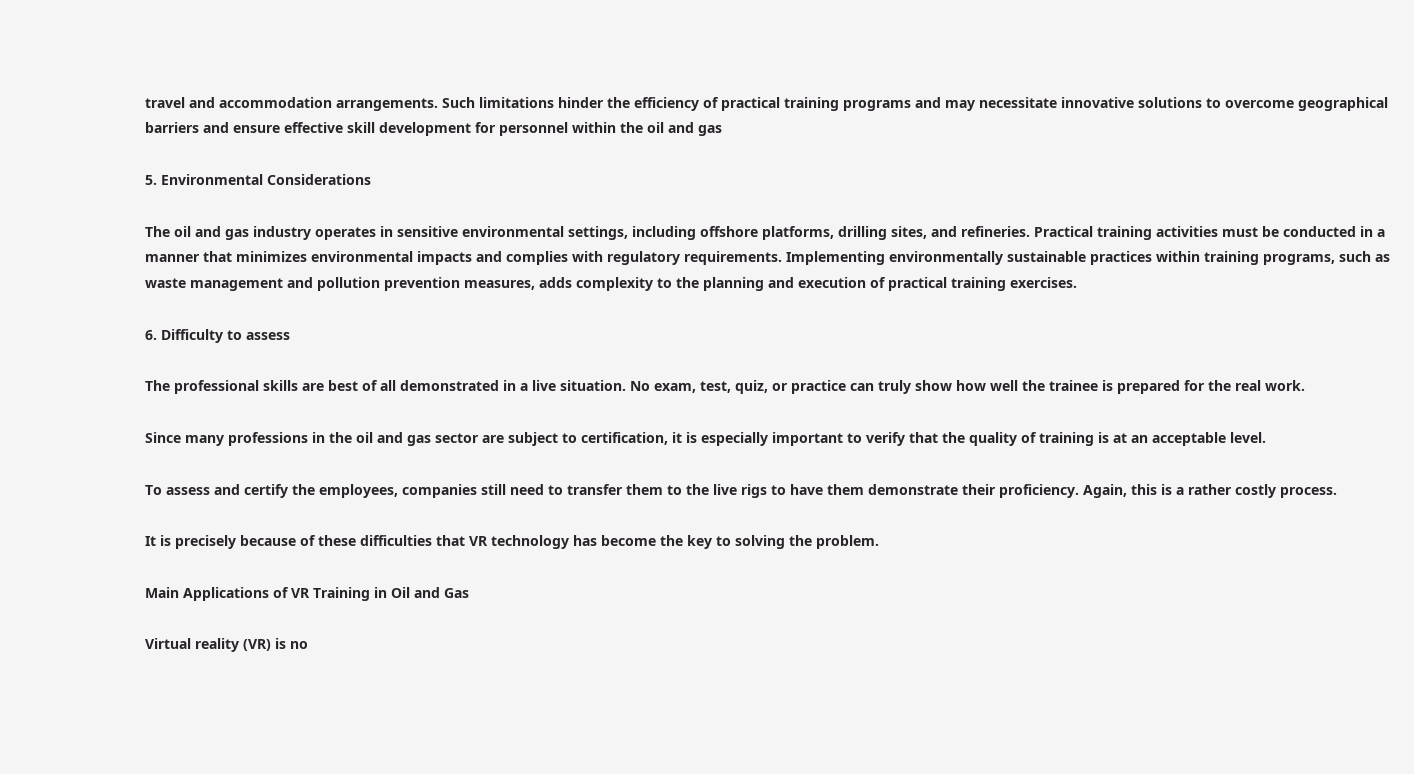travel and accommodation arrangements. Such limitations hinder the efficiency of practical training programs and may necessitate innovative solutions to overcome geographical barriers and ensure effective skill development for personnel within the oil and gas

5. Environmental Considerations

The oil and gas industry operates in sensitive environmental settings, including offshore platforms, drilling sites, and refineries. Practical training activities must be conducted in a manner that minimizes environmental impacts and complies with regulatory requirements. Implementing environmentally sustainable practices within training programs, such as waste management and pollution prevention measures, adds complexity to the planning and execution of practical training exercises.

6. Difficulty to assess

The professional skills are best of all demonstrated in a live situation. No exam, test, quiz, or practice can truly show how well the trainee is prepared for the real work.

Since many professions in the oil and gas sector are subject to certification, it is especially important to verify that the quality of training is at an acceptable level.

To assess and certify the employees, companies still need to transfer them to the live rigs to have them demonstrate their proficiency. Again, this is a rather costly process.

It is precisely because of these difficulties that VR technology has become the key to solving the problem.

Main Applications of VR Training in Oil and Gas

Virtual reality (VR) is no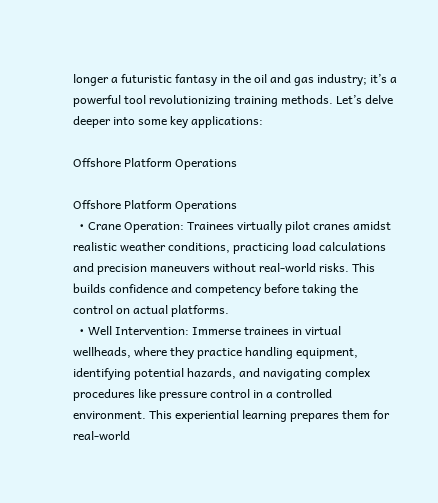longer a futuristic fantasy in the oil and gas industry; it’s a powerful tool revolutionizing training methods. Let’s delve deeper into some key applications:

Offshore Platform Operations

Offshore Platform Operations
  • Crane Operation: Trainees virtually pilot cranes amidst realistic weather conditions, practicing load calculations and precision maneuvers without real-world risks. This builds confidence and competency before taking the control on actual platforms.
  • Well Intervention: Immerse trainees in virtual wellheads, where they practice handling equipment, identifying potential hazards, and navigating complex procedures like pressure control in a controlled environment. This experiential learning prepares them for real-world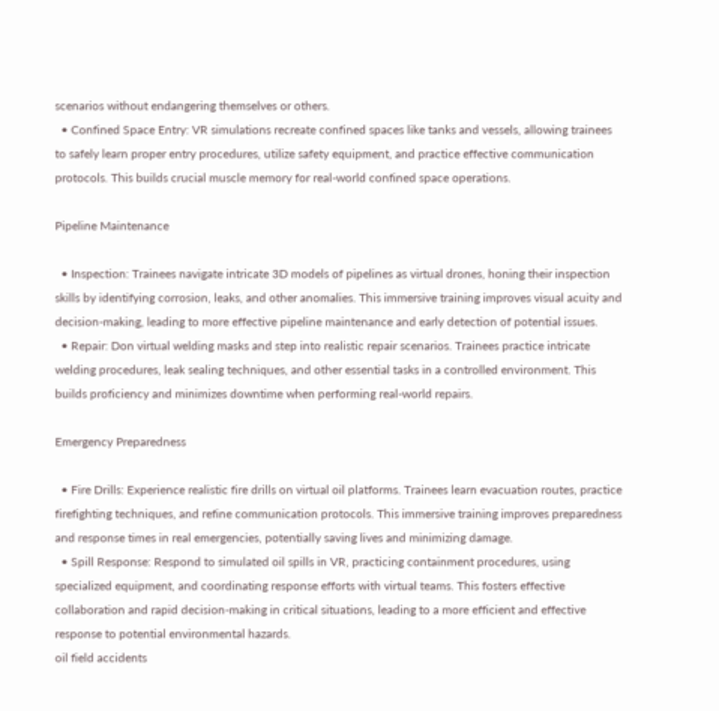scenarios without endangering themselves or others.
  • Confined Space Entry: VR simulations recreate confined spaces like tanks and vessels, allowing trainees to safely learn proper entry procedures, utilize safety equipment, and practice effective communication protocols. This builds crucial muscle memory for real-world confined space operations.

Pipeline Maintenance

  • Inspection: Trainees navigate intricate 3D models of pipelines as virtual drones, honing their inspection skills by identifying corrosion, leaks, and other anomalies. This immersive training improves visual acuity and decision-making, leading to more effective pipeline maintenance and early detection of potential issues.
  • Repair: Don virtual welding masks and step into realistic repair scenarios. Trainees practice intricate welding procedures, leak sealing techniques, and other essential tasks in a controlled environment. This builds proficiency and minimizes downtime when performing real-world repairs.

Emergency Preparedness

  • Fire Drills: Experience realistic fire drills on virtual oil platforms. Trainees learn evacuation routes, practice firefighting techniques, and refine communication protocols. This immersive training improves preparedness and response times in real emergencies, potentially saving lives and minimizing damage.
  • Spill Response: Respond to simulated oil spills in VR, practicing containment procedures, using specialized equipment, and coordinating response efforts with virtual teams. This fosters effective collaboration and rapid decision-making in critical situations, leading to a more efficient and effective response to potential environmental hazards.
oil field accidents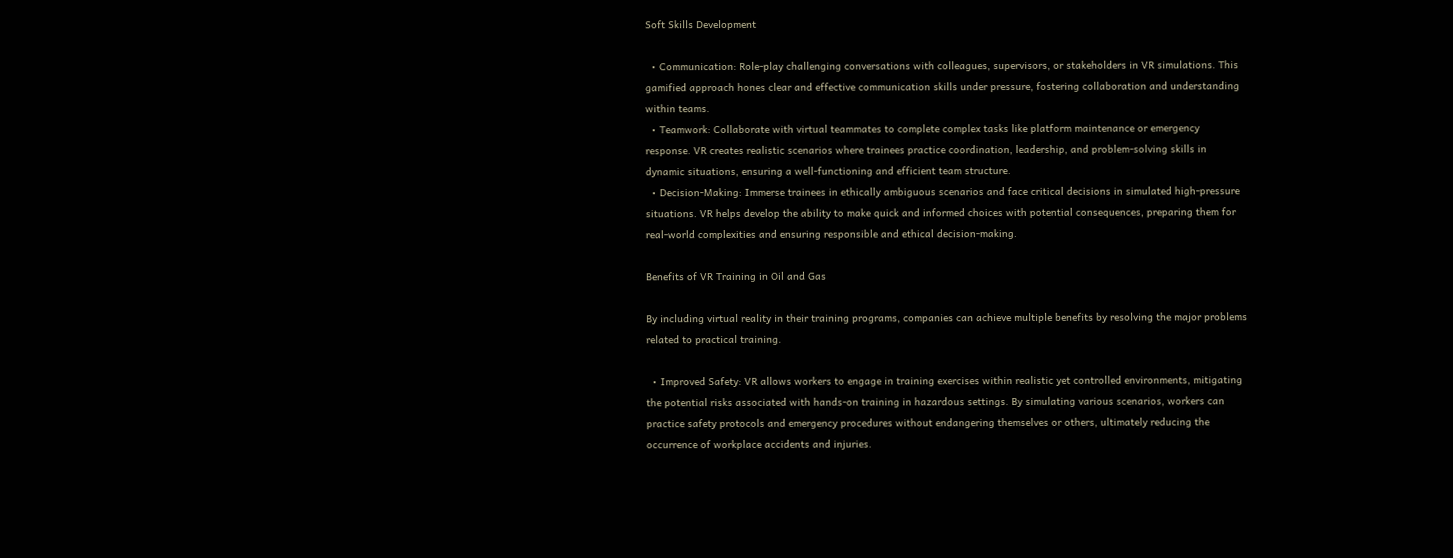Soft Skills Development

  • Communication: Role-play challenging conversations with colleagues, supervisors, or stakeholders in VR simulations. This gamified approach hones clear and effective communication skills under pressure, fostering collaboration and understanding within teams.
  • Teamwork: Collaborate with virtual teammates to complete complex tasks like platform maintenance or emergency response. VR creates realistic scenarios where trainees practice coordination, leadership, and problem-solving skills in dynamic situations, ensuring a well-functioning and efficient team structure.
  • Decision-Making: Immerse trainees in ethically ambiguous scenarios and face critical decisions in simulated high-pressure situations. VR helps develop the ability to make quick and informed choices with potential consequences, preparing them for real-world complexities and ensuring responsible and ethical decision-making.

Benefits of VR Training in Oil and Gas

By including virtual reality in their training programs, companies can achieve multiple benefits by resolving the major problems related to practical training.

  • Improved Safety: VR allows workers to engage in training exercises within realistic yet controlled environments, mitigating the potential risks associated with hands-on training in hazardous settings. By simulating various scenarios, workers can practice safety protocols and emergency procedures without endangering themselves or others, ultimately reducing the occurrence of workplace accidents and injuries.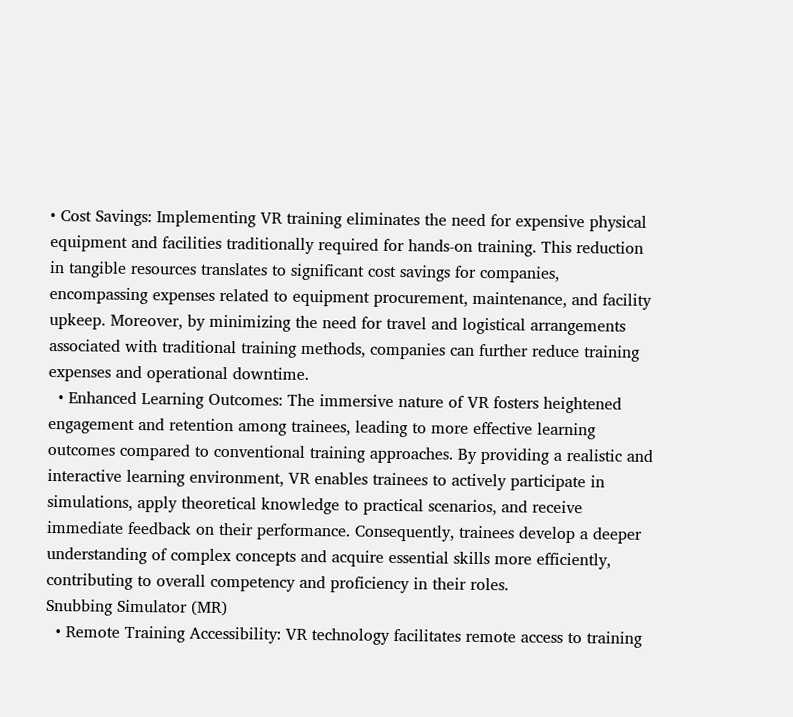• Cost Savings: Implementing VR training eliminates the need for expensive physical equipment and facilities traditionally required for hands-on training. This reduction in tangible resources translates to significant cost savings for companies, encompassing expenses related to equipment procurement, maintenance, and facility upkeep. Moreover, by minimizing the need for travel and logistical arrangements associated with traditional training methods, companies can further reduce training expenses and operational downtime.
  • Enhanced Learning Outcomes: The immersive nature of VR fosters heightened engagement and retention among trainees, leading to more effective learning outcomes compared to conventional training approaches. By providing a realistic and interactive learning environment, VR enables trainees to actively participate in simulations, apply theoretical knowledge to practical scenarios, and receive immediate feedback on their performance. Consequently, trainees develop a deeper understanding of complex concepts and acquire essential skills more efficiently, contributing to overall competency and proficiency in their roles.
Snubbing Simulator (MR)
  • Remote Training Accessibility: VR technology facilitates remote access to training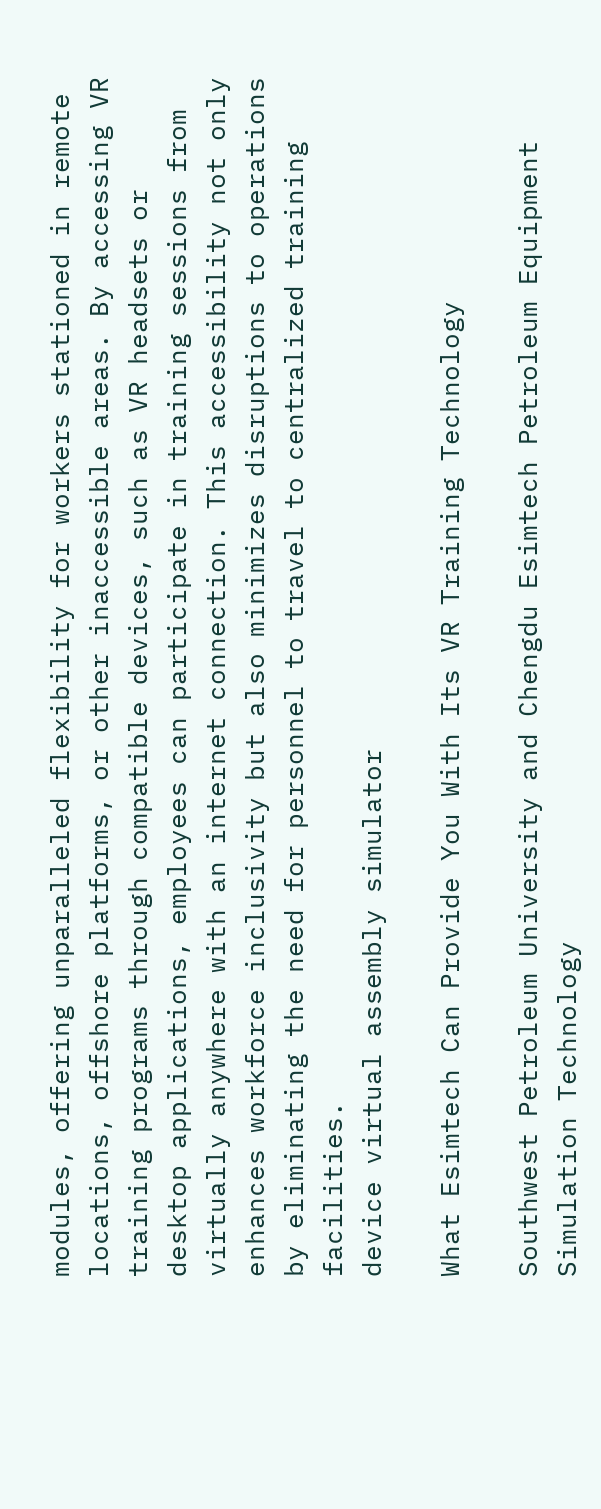modules, offering unparalleled flexibility for workers stationed in remote locations, offshore platforms, or other inaccessible areas. By accessing VR training programs through compatible devices, such as VR headsets or desktop applications, employees can participate in training sessions from virtually anywhere with an internet connection. This accessibility not only enhances workforce inclusivity but also minimizes disruptions to operations by eliminating the need for personnel to travel to centralized training facilities.
device virtual assembly simulator

What Esimtech Can Provide You With Its VR Training Technology

Southwest Petroleum University and Chengdu Esimtech Petroleum Equipment Simulation Technology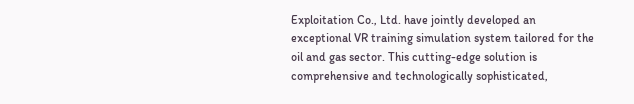Exploitation Co., Ltd. have jointly developed an exceptional VR training simulation system tailored for the oil and gas sector. This cutting-edge solution is comprehensive and technologically sophisticated,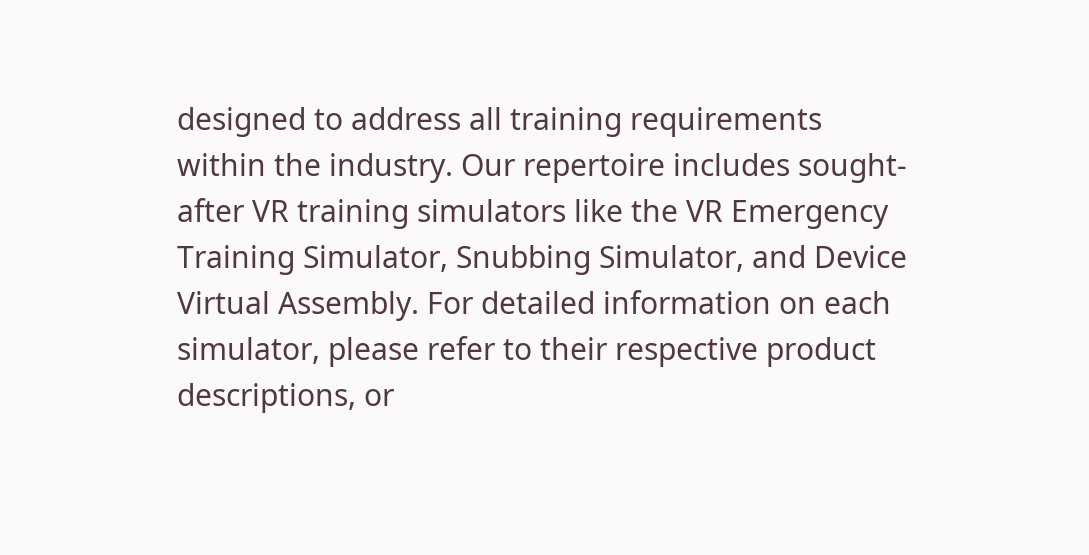designed to address all training requirements within the industry. Our repertoire includes sought-after VR training simulators like the VR Emergency Training Simulator, Snubbing Simulator, and Device Virtual Assembly. For detailed information on each simulator, please refer to their respective product descriptions, or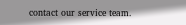contact our service team.